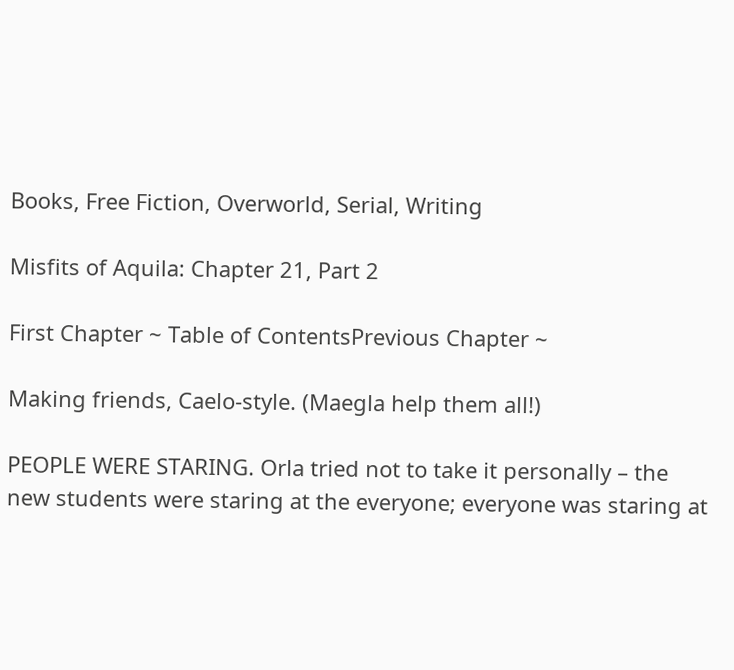Books, Free Fiction, Overworld, Serial, Writing

Misfits of Aquila: Chapter 21, Part 2

First Chapter ~ Table of ContentsPrevious Chapter ~

Making friends, Caelo-style. (Maegla help them all!)

PEOPLE WERE STARING. Orla tried not to take it personally – the new students were staring at the everyone; everyone was staring at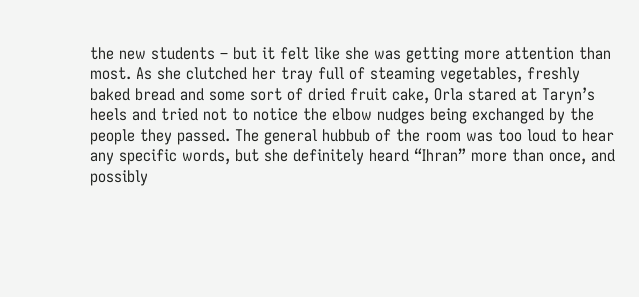the new students – but it felt like she was getting more attention than most. As she clutched her tray full of steaming vegetables, freshly baked bread and some sort of dried fruit cake, Orla stared at Taryn’s heels and tried not to notice the elbow nudges being exchanged by the people they passed. The general hubbub of the room was too loud to hear any specific words, but she definitely heard “Ihran” more than once, and possibly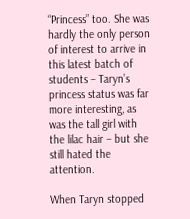“Princess” too. She was hardly the only person of interest to arrive in this latest batch of students – Taryn’s princess status was far more interesting, as was the tall girl with the lilac hair – but she still hated the attention.

When Taryn stopped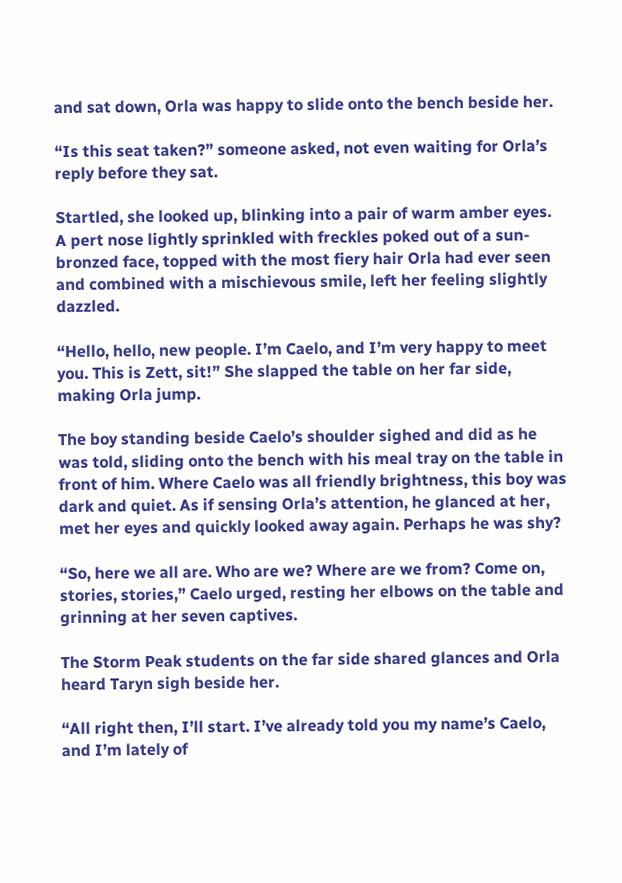and sat down, Orla was happy to slide onto the bench beside her.

“Is this seat taken?” someone asked, not even waiting for Orla’s reply before they sat.

Startled, she looked up, blinking into a pair of warm amber eyes. A pert nose lightly sprinkled with freckles poked out of a sun-bronzed face, topped with the most fiery hair Orla had ever seen and combined with a mischievous smile, left her feeling slightly dazzled.

“Hello, hello, new people. I’m Caelo, and I’m very happy to meet you. This is Zett, sit!” She slapped the table on her far side, making Orla jump.

The boy standing beside Caelo’s shoulder sighed and did as he was told, sliding onto the bench with his meal tray on the table in front of him. Where Caelo was all friendly brightness, this boy was dark and quiet. As if sensing Orla’s attention, he glanced at her, met her eyes and quickly looked away again. Perhaps he was shy?

“So, here we all are. Who are we? Where are we from? Come on, stories, stories,” Caelo urged, resting her elbows on the table and grinning at her seven captives.

The Storm Peak students on the far side shared glances and Orla heard Taryn sigh beside her.

“All right then, I’ll start. I’ve already told you my name’s Caelo, and I’m lately of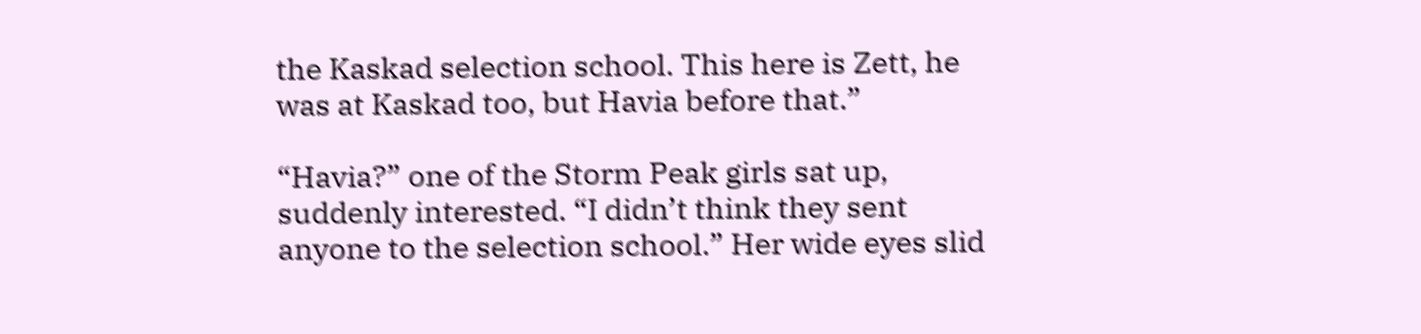the Kaskad selection school. This here is Zett, he was at Kaskad too, but Havia before that.”

“Havia?” one of the Storm Peak girls sat up, suddenly interested. “I didn’t think they sent anyone to the selection school.” Her wide eyes slid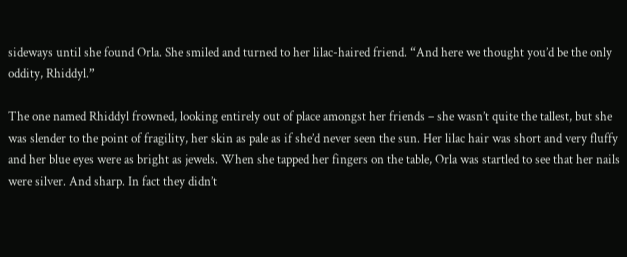sideways until she found Orla. She smiled and turned to her lilac-haired friend. “And here we thought you’d be the only oddity, Rhiddyl.”

The one named Rhiddyl frowned, looking entirely out of place amongst her friends – she wasn’t quite the tallest, but she was slender to the point of fragility, her skin as pale as if she’d never seen the sun. Her lilac hair was short and very fluffy and her blue eyes were as bright as jewels. When she tapped her fingers on the table, Orla was startled to see that her nails were silver. And sharp. In fact they didn’t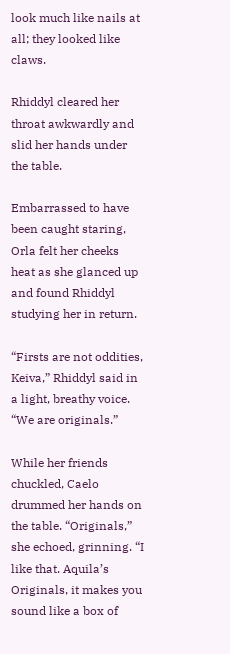look much like nails at all; they looked like claws.

Rhiddyl cleared her throat awkwardly and slid her hands under the table.

Embarrassed to have been caught staring, Orla felt her cheeks heat as she glanced up and found Rhiddyl studying her in return.

“Firsts are not oddities, Keiva,” Rhiddyl said in a light, breathy voice. “We are originals.”

While her friends chuckled, Caelo drummed her hands on the table. “Originals,” she echoed, grinning. “I like that. Aquila’s Originals, it makes you sound like a box of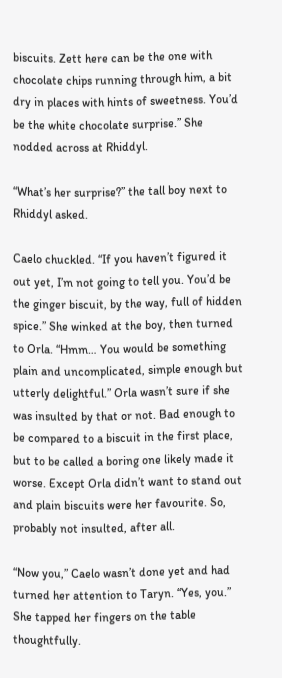biscuits. Zett here can be the one with chocolate chips running through him, a bit dry in places with hints of sweetness. You’d be the white chocolate surprise.” She nodded across at Rhiddyl.

“What’s her surprise?” the tall boy next to Rhiddyl asked.

Caelo chuckled. “If you haven’t figured it out yet, I’m not going to tell you. You’d be the ginger biscuit, by the way, full of hidden spice.” She winked at the boy, then turned to Orla. “Hmm… You would be something plain and uncomplicated, simple enough but utterly delightful.” Orla wasn’t sure if she was insulted by that or not. Bad enough to be compared to a biscuit in the first place, but to be called a boring one likely made it worse. Except Orla didn’t want to stand out and plain biscuits were her favourite. So, probably not insulted, after all.

“Now you,” Caelo wasn’t done yet and had turned her attention to Taryn. “Yes, you.” She tapped her fingers on the table thoughtfully.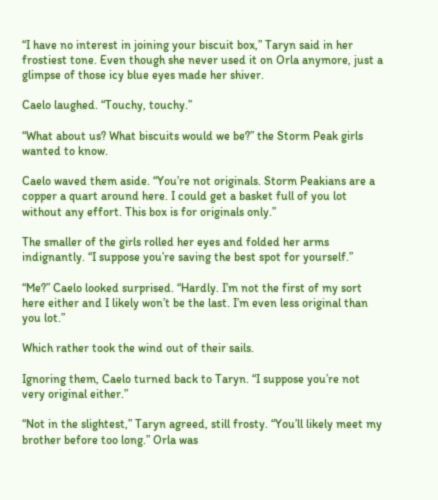“I have no interest in joining your biscuit box,” Taryn said in her frostiest tone. Even though she never used it on Orla anymore, just a glimpse of those icy blue eyes made her shiver.

Caelo laughed. “Touchy, touchy.”

“What about us? What biscuits would we be?” the Storm Peak girls wanted to know.

Caelo waved them aside. “You’re not originals. Storm Peakians are a copper a quart around here. I could get a basket full of you lot without any effort. This box is for originals only.”

The smaller of the girls rolled her eyes and folded her arms indignantly. “I suppose you’re saving the best spot for yourself.”

“Me?” Caelo looked surprised. “Hardly. I’m not the first of my sort here either and I likely won’t be the last. I’m even less original than you lot.”

Which rather took the wind out of their sails.

Ignoring them, Caelo turned back to Taryn. “I suppose you’re not very original either.”

“Not in the slightest,” Taryn agreed, still frosty. “You’ll likely meet my brother before too long.” Orla was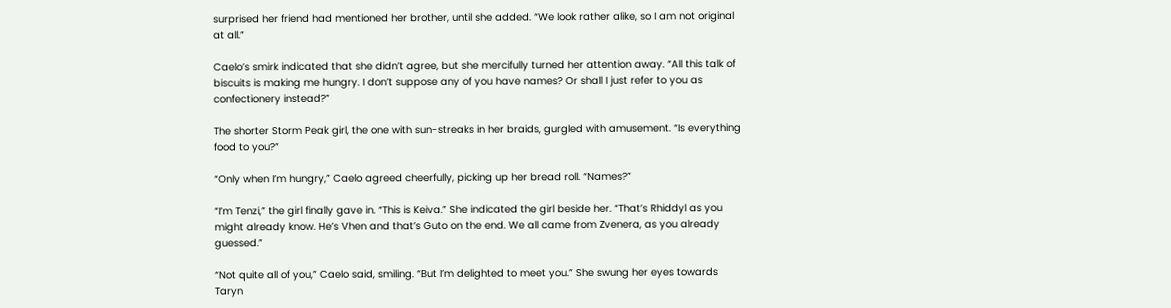surprised her friend had mentioned her brother, until she added. “We look rather alike, so I am not original at all.”

Caelo’s smirk indicated that she didn’t agree, but she mercifully turned her attention away. “All this talk of biscuits is making me hungry. I don’t suppose any of you have names? Or shall I just refer to you as confectionery instead?”

The shorter Storm Peak girl, the one with sun-streaks in her braids, gurgled with amusement. “Is everything food to you?”

“Only when I’m hungry,” Caelo agreed cheerfully, picking up her bread roll. “Names?”

“I’m Tenzi,” the girl finally gave in. “This is Keiva.” She indicated the girl beside her. “That’s Rhiddyl as you might already know. He’s Vhen and that’s Guto on the end. We all came from Zvenera, as you already guessed.”

“Not quite all of you,” Caelo said, smiling. “But I’m delighted to meet you.” She swung her eyes towards Taryn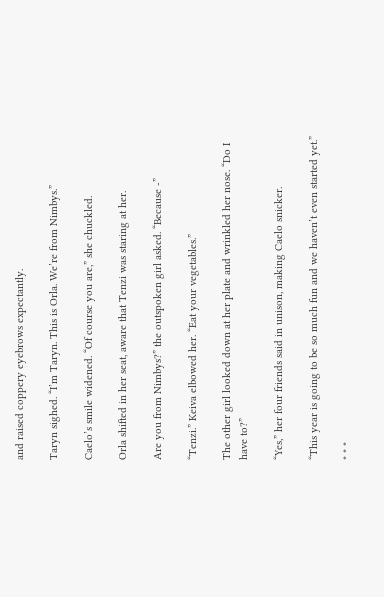and raised coppery eyebrows expectantly.

Taryn sighed. “I’m Taryn. This is Orla. We’re from Nimbys.”

Caelo’s smile widened. “Of course you are,” she chuckled.

Orla shifted in her seat, aware that Tenzi was staring at her.

Are you from Nimbys?” the outspoken girl asked. “Because -”

“Tenzi.” Keiva elbowed her. “Eat your vegetables.”

The other girl looked down at her plate and wrinkled her nose. “Do I have to?”

“Yes,” her four friends said in unison, making Caelo snicker.

“This year is going to be so much fun and we haven’t even started yet.”

* * *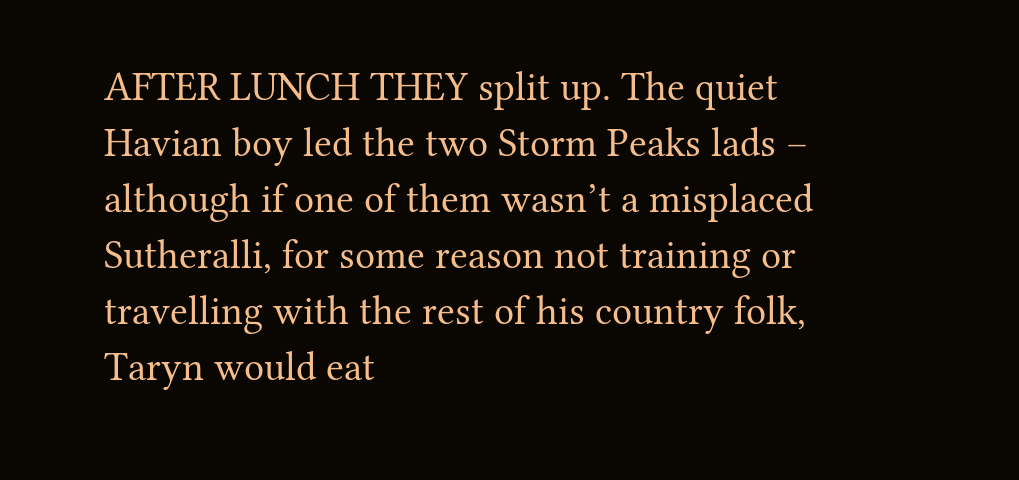AFTER LUNCH THEY split up. The quiet Havian boy led the two Storm Peaks lads – although if one of them wasn’t a misplaced Sutheralli, for some reason not training or travelling with the rest of his country folk, Taryn would eat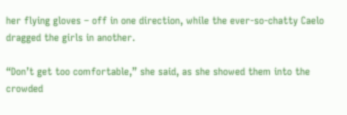her flying gloves – off in one direction, while the ever-so-chatty Caelo dragged the girls in another.

“Don’t get too comfortable,” she said, as she showed them into the crowded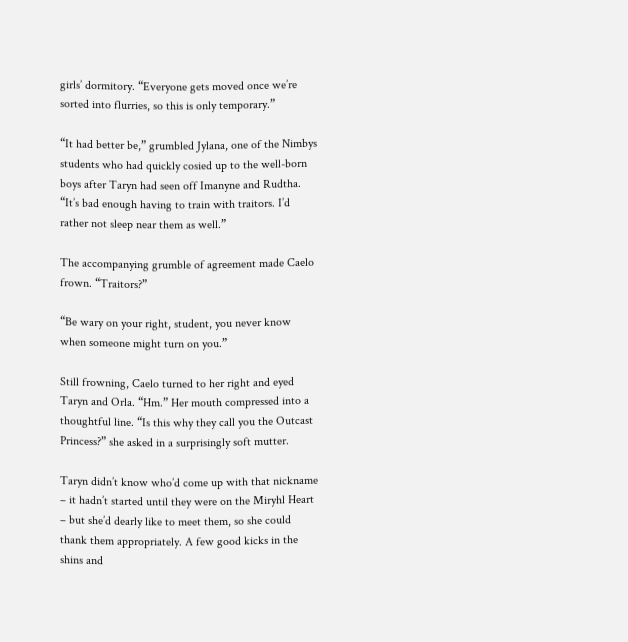girls’ dormitory. “Everyone gets moved once we’re sorted into flurries, so this is only temporary.”

“It had better be,” grumbled Jylana, one of the Nimbys students who had quickly cosied up to the well-born boys after Taryn had seen off Imanyne and Rudtha. “It’s bad enough having to train with traitors. I’d rather not sleep near them as well.”

The accompanying grumble of agreement made Caelo frown. “Traitors?”

“Be wary on your right, student, you never know when someone might turn on you.”

Still frowning, Caelo turned to her right and eyed Taryn and Orla. “Hm.” Her mouth compressed into a thoughtful line. “Is this why they call you the Outcast Princess?” she asked in a surprisingly soft mutter.

Taryn didn’t know who’d come up with that nickname – it hadn’t started until they were on the Miryhl Heart – but she’d dearly like to meet them, so she could thank them appropriately. A few good kicks in the shins and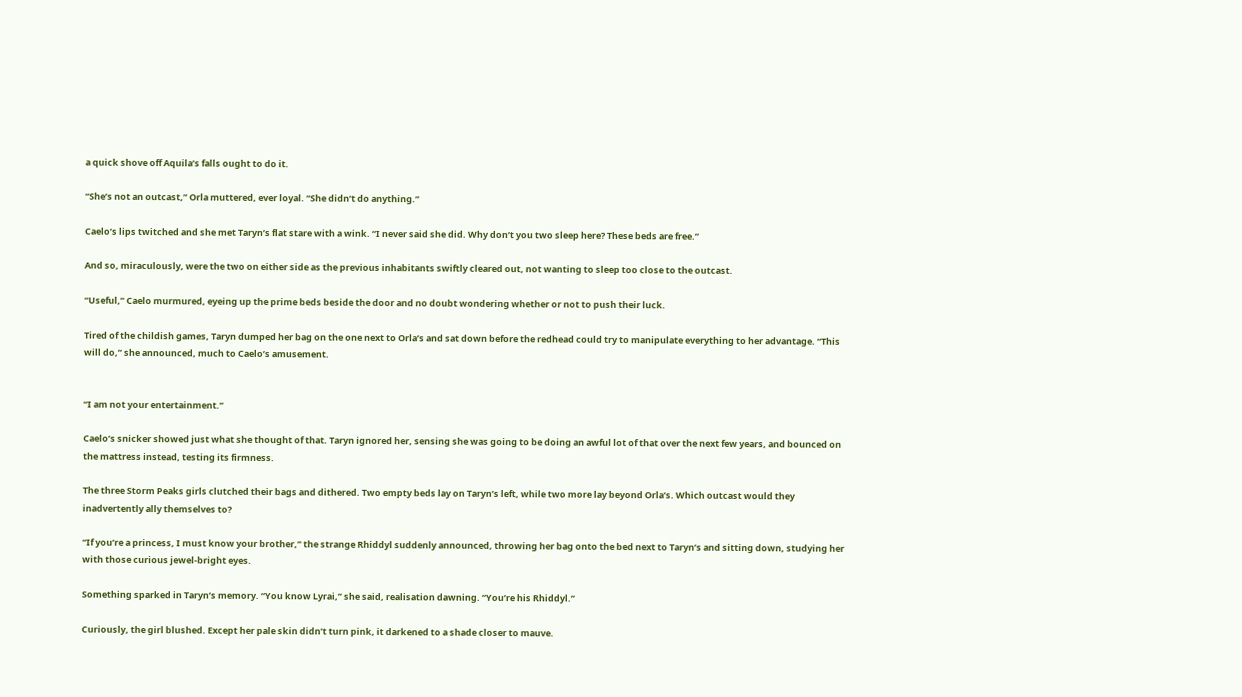a quick shove off Aquila’s falls ought to do it.

“She’s not an outcast,” Orla muttered, ever loyal. “She didn’t do anything.”

Caelo’s lips twitched and she met Taryn’s flat stare with a wink. “I never said she did. Why don’t you two sleep here? These beds are free.”

And so, miraculously, were the two on either side as the previous inhabitants swiftly cleared out, not wanting to sleep too close to the outcast.

“Useful,” Caelo murmured, eyeing up the prime beds beside the door and no doubt wondering whether or not to push their luck.

Tired of the childish games, Taryn dumped her bag on the one next to Orla’s and sat down before the redhead could try to manipulate everything to her advantage. “This will do,” she announced, much to Caelo’s amusement.


“I am not your entertainment.”

Caelo’s snicker showed just what she thought of that. Taryn ignored her, sensing she was going to be doing an awful lot of that over the next few years, and bounced on the mattress instead, testing its firmness.

The three Storm Peaks girls clutched their bags and dithered. Two empty beds lay on Taryn’s left, while two more lay beyond Orla’s. Which outcast would they inadvertently ally themselves to?

“If you’re a princess, I must know your brother,” the strange Rhiddyl suddenly announced, throwing her bag onto the bed next to Taryn’s and sitting down, studying her with those curious jewel-bright eyes.

Something sparked in Taryn’s memory. “You know Lyrai,” she said, realisation dawning. “You’re his Rhiddyl.”

Curiously, the girl blushed. Except her pale skin didn’t turn pink, it darkened to a shade closer to mauve.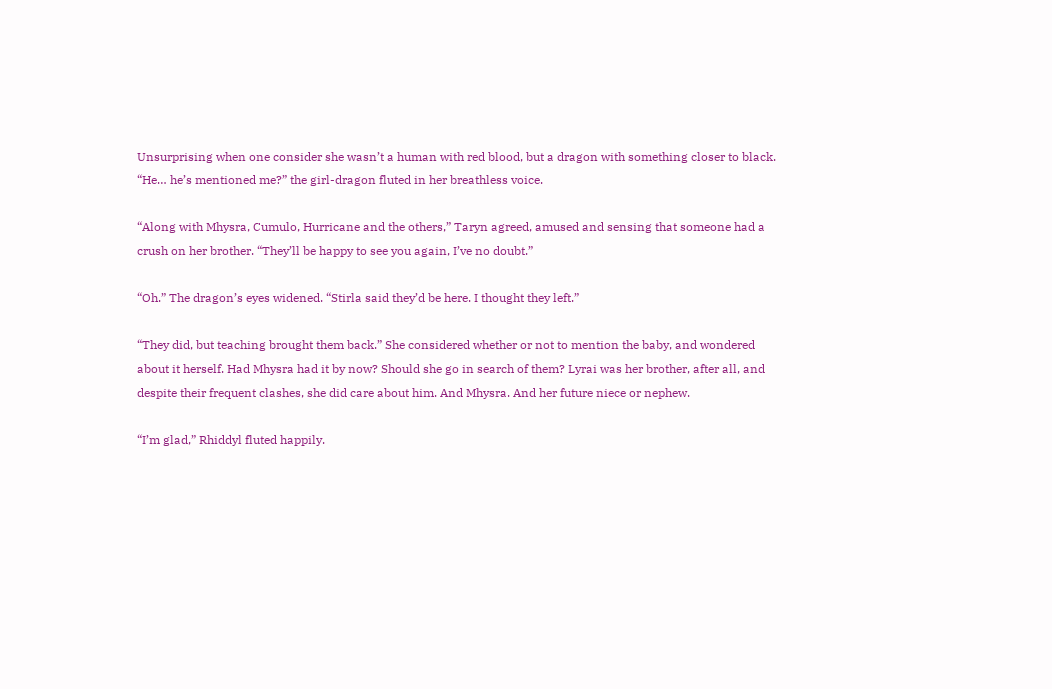Unsurprising when one consider she wasn’t a human with red blood, but a dragon with something closer to black. “He… he’s mentioned me?” the girl-dragon fluted in her breathless voice.

“Along with Mhysra, Cumulo, Hurricane and the others,” Taryn agreed, amused and sensing that someone had a crush on her brother. “They’ll be happy to see you again, I’ve no doubt.”

“Oh.” The dragon’s eyes widened. “Stirla said they’d be here. I thought they left.”

“They did, but teaching brought them back.” She considered whether or not to mention the baby, and wondered about it herself. Had Mhysra had it by now? Should she go in search of them? Lyrai was her brother, after all, and despite their frequent clashes, she did care about him. And Mhysra. And her future niece or nephew.

“I’m glad,” Rhiddyl fluted happily.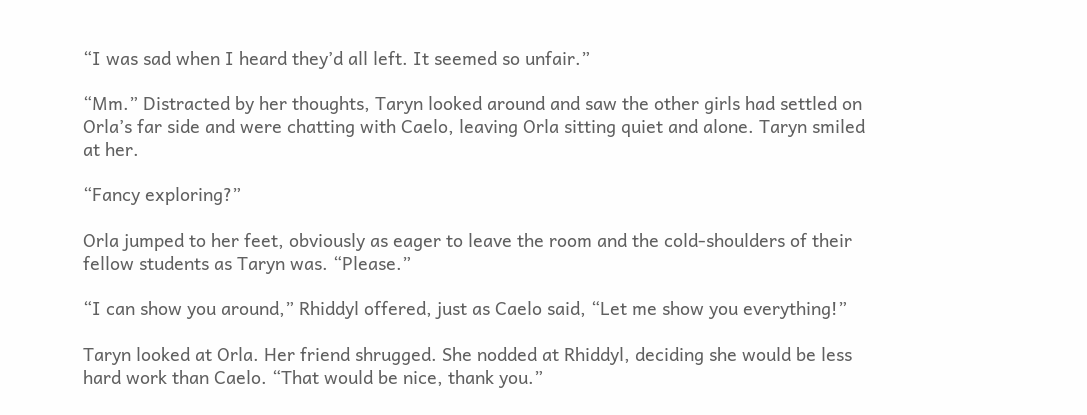“I was sad when I heard they’d all left. It seemed so unfair.”

“Mm.” Distracted by her thoughts, Taryn looked around and saw the other girls had settled on Orla’s far side and were chatting with Caelo, leaving Orla sitting quiet and alone. Taryn smiled at her.

“Fancy exploring?”

Orla jumped to her feet, obviously as eager to leave the room and the cold-shoulders of their fellow students as Taryn was. “Please.”

“I can show you around,” Rhiddyl offered, just as Caelo said, “Let me show you everything!”

Taryn looked at Orla. Her friend shrugged. She nodded at Rhiddyl, deciding she would be less hard work than Caelo. “That would be nice, thank you.”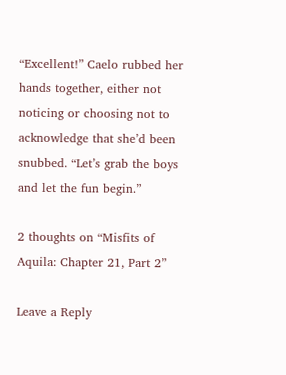“Excellent!” Caelo rubbed her hands together, either not noticing or choosing not to acknowledge that she’d been snubbed. “Let’s grab the boys and let the fun begin.”

2 thoughts on “Misfits of Aquila: Chapter 21, Part 2”

Leave a Reply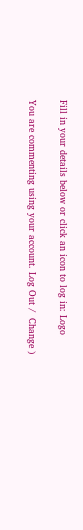Fill in your details below or click an icon to log in: Logo

You are commenting using your account. Log Out /  Change )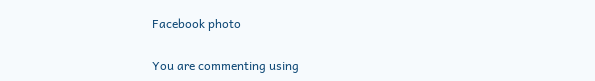Facebook photo

You are commenting using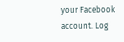your Facebook account. Log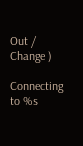Out /  Change )

Connecting to %s